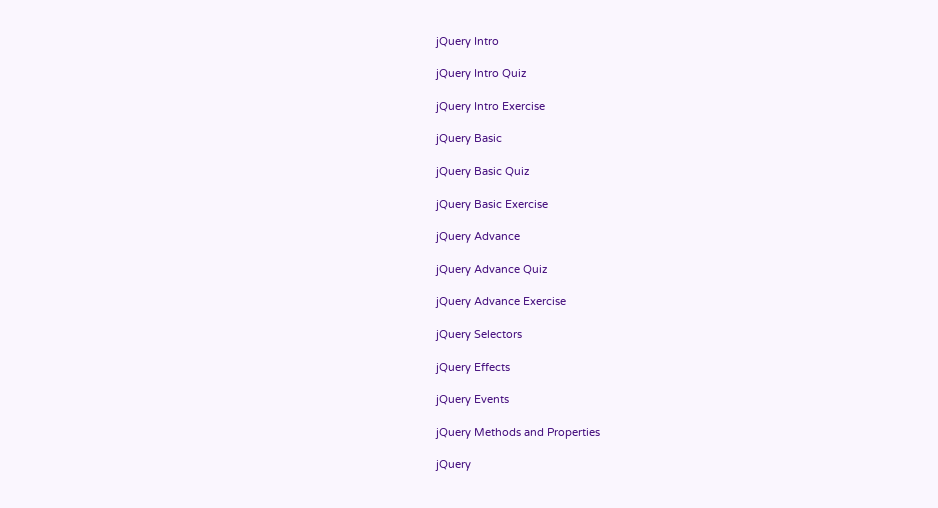jQuery Intro

jQuery Intro Quiz

jQuery Intro Exercise

jQuery Basic

jQuery Basic Quiz

jQuery Basic Exercise

jQuery Advance

jQuery Advance Quiz

jQuery Advance Exercise

jQuery Selectors

jQuery Effects

jQuery Events

jQuery Methods and Properties

jQuery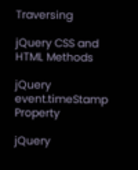Traversing

jQuery CSS and HTML Methods

jQuery event.timeStamp Property

jQuery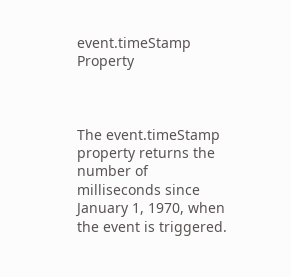event.timeStamp Property



The event.timeStamp property returns the number of milliseconds since January 1, 1970, when the event is triggered.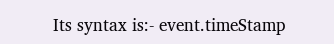Its syntax is:- event.timeStamp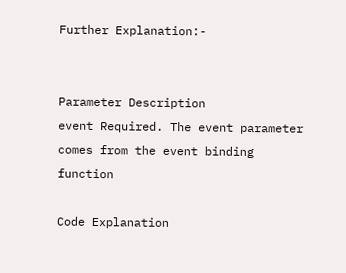Further Explanation:-


Parameter Description
event Required. The event parameter comes from the event binding function

Code Explanation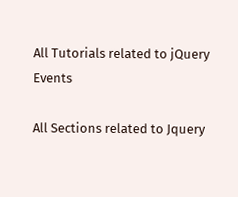All Tutorials related to jQuery Events

All Sections related to Jquery